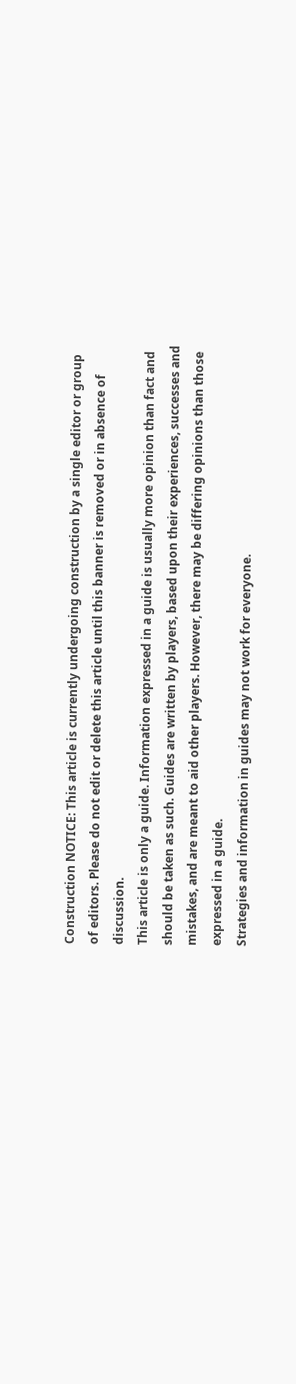Construction NOTICE: This article is currently undergoing construction by a single editor or group of editors. Please do not edit or delete this article until this banner is removed or in absence of discussion.
This article is only a guide. Information expressed in a guide is usually more opinion than fact and should be taken as such. Guides are written by players, based upon their experiences, successes and mistakes, and are meant to aid other players. However, there may be differing opinions than those expressed in a guide.
Strategies and information in guides may not work for everyone.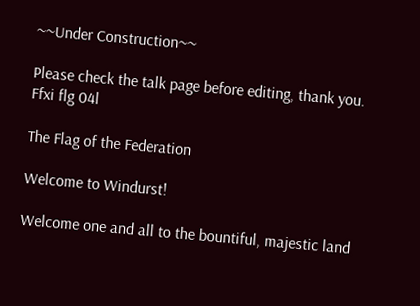~~Under Construction~~

Please check the talk page before editing, thank you.
Ffxi flg 04l

The Flag of the Federation

Welcome to Windurst!

Welcome one and all to the bountiful, majestic land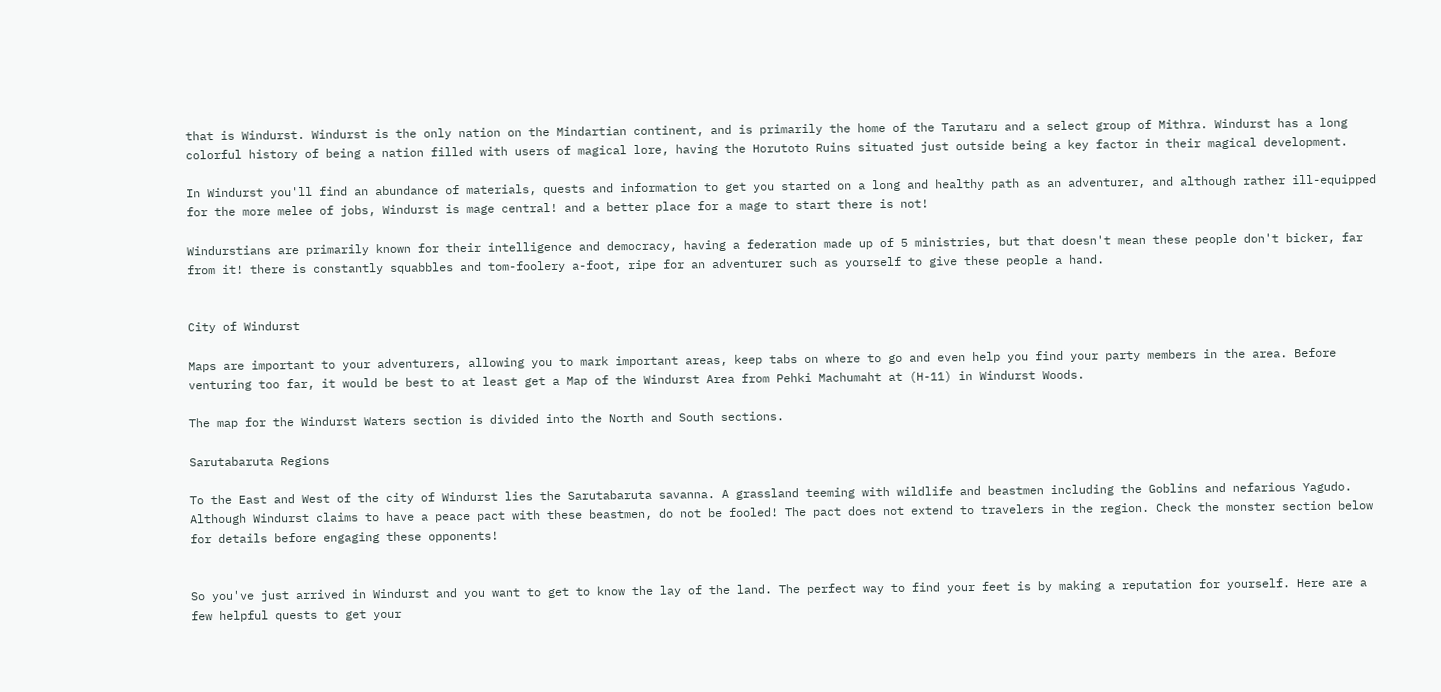that is Windurst. Windurst is the only nation on the Mindartian continent, and is primarily the home of the Tarutaru and a select group of Mithra. Windurst has a long colorful history of being a nation filled with users of magical lore, having the Horutoto Ruins situated just outside being a key factor in their magical development.

In Windurst you'll find an abundance of materials, quests and information to get you started on a long and healthy path as an adventurer, and although rather ill-equipped for the more melee of jobs, Windurst is mage central! and a better place for a mage to start there is not!

Windurstians are primarily known for their intelligence and democracy, having a federation made up of 5 ministries, but that doesn't mean these people don't bicker, far from it! there is constantly squabbles and tom-foolery a-foot, ripe for an adventurer such as yourself to give these people a hand.


City of Windurst

Maps are important to your adventurers, allowing you to mark important areas, keep tabs on where to go and even help you find your party members in the area. Before venturing too far, it would be best to at least get a Map of the Windurst Area from Pehki Machumaht at (H-11) in Windurst Woods.

The map for the Windurst Waters section is divided into the North and South sections.

Sarutabaruta Regions

To the East and West of the city of Windurst lies the Sarutabaruta savanna. A grassland teeming with wildlife and beastmen including the Goblins and nefarious Yagudo. Although Windurst claims to have a peace pact with these beastmen, do not be fooled! The pact does not extend to travelers in the region. Check the monster section below for details before engaging these opponents!


So you've just arrived in Windurst and you want to get to know the lay of the land. The perfect way to find your feet is by making a reputation for yourself. Here are a few helpful quests to get your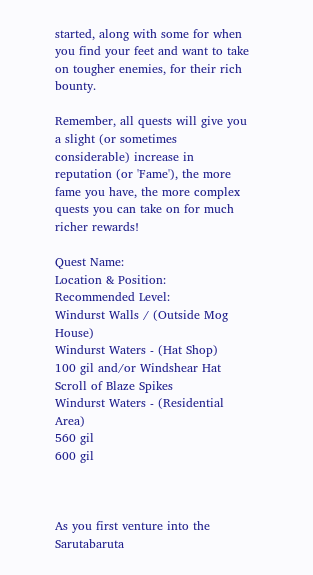started, along with some for when you find your feet and want to take on tougher enemies, for their rich bounty.

Remember, all quests will give you a slight (or sometimes considerable) increase in reputation (or 'Fame'), the more fame you have, the more complex quests you can take on for much richer rewards!

Quest Name:
Location & Position:
Recommended Level:
Windurst Walls / (Outside Mog House)
Windurst Waters - (Hat Shop)
100 gil and/or Windshear Hat
Scroll of Blaze Spikes
Windurst Waters - (Residential Area)
560 gil
600 gil



As you first venture into the Sarutabaruta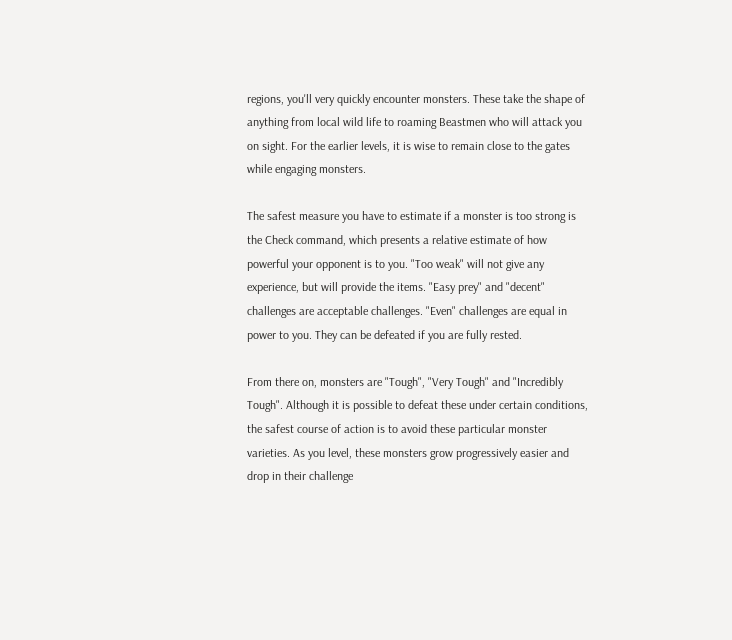regions, you'll very quickly encounter monsters. These take the shape of anything from local wild life to roaming Beastmen who will attack you on sight. For the earlier levels, it is wise to remain close to the gates while engaging monsters.

The safest measure you have to estimate if a monster is too strong is the Check command, which presents a relative estimate of how powerful your opponent is to you. "Too weak" will not give any experience, but will provide the items. "Easy prey" and "decent" challenges are acceptable challenges. "Even" challenges are equal in power to you. They can be defeated if you are fully rested.

From there on, monsters are "Tough", "Very Tough" and "Incredibly Tough". Although it is possible to defeat these under certain conditions, the safest course of action is to avoid these particular monster varieties. As you level, these monsters grow progressively easier and drop in their challenge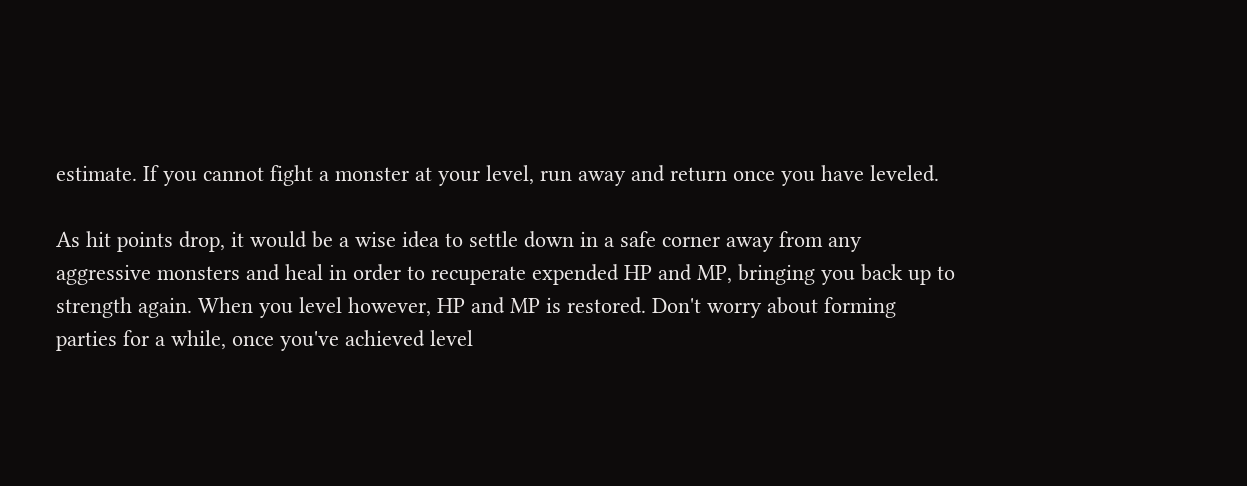estimate. If you cannot fight a monster at your level, run away and return once you have leveled.

As hit points drop, it would be a wise idea to settle down in a safe corner away from any aggressive monsters and heal in order to recuperate expended HP and MP, bringing you back up to strength again. When you level however, HP and MP is restored. Don't worry about forming parties for a while, once you've achieved level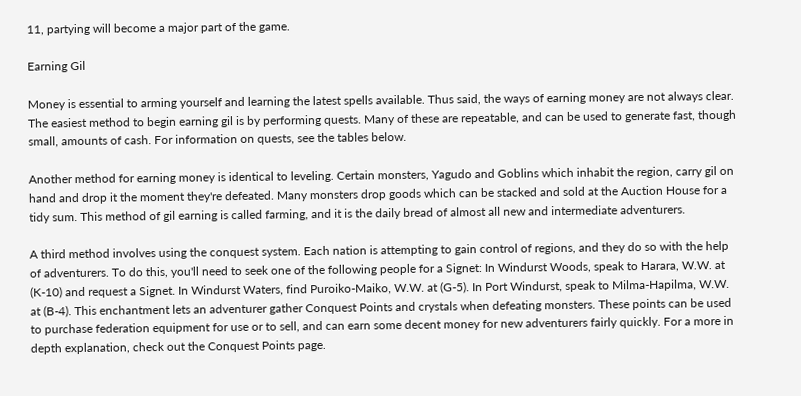11, partying will become a major part of the game.

Earning Gil

Money is essential to arming yourself and learning the latest spells available. Thus said, the ways of earning money are not always clear. The easiest method to begin earning gil is by performing quests. Many of these are repeatable, and can be used to generate fast, though small, amounts of cash. For information on quests, see the tables below.

Another method for earning money is identical to leveling. Certain monsters, Yagudo and Goblins which inhabit the region, carry gil on hand and drop it the moment they're defeated. Many monsters drop goods which can be stacked and sold at the Auction House for a tidy sum. This method of gil earning is called farming, and it is the daily bread of almost all new and intermediate adventurers.

A third method involves using the conquest system. Each nation is attempting to gain control of regions, and they do so with the help of adventurers. To do this, you'll need to seek one of the following people for a Signet: In Windurst Woods, speak to Harara, W.W. at (K-10) and request a Signet. In Windurst Waters, find Puroiko-Maiko, W.W. at (G-5). In Port Windurst, speak to Milma-Hapilma, W.W. at (B-4). This enchantment lets an adventurer gather Conquest Points and crystals when defeating monsters. These points can be used to purchase federation equipment for use or to sell, and can earn some decent money for new adventurers fairly quickly. For a more in depth explanation, check out the Conquest Points page.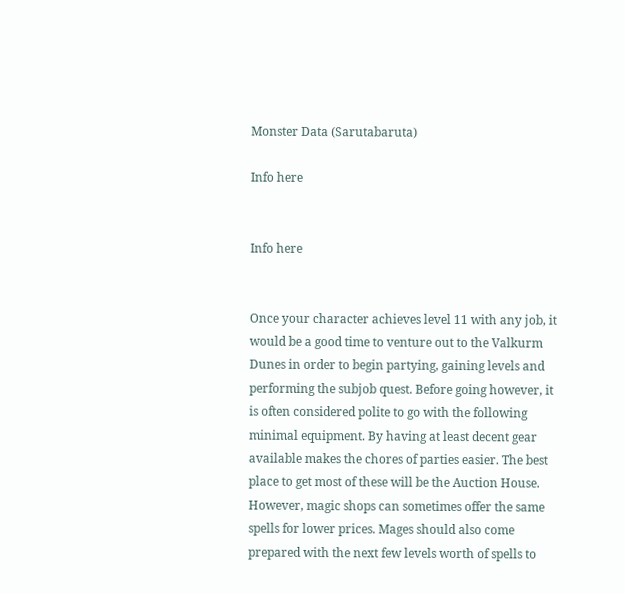Monster Data (Sarutabaruta)

Info here


Info here


Once your character achieves level 11 with any job, it would be a good time to venture out to the Valkurm Dunes in order to begin partying, gaining levels and performing the subjob quest. Before going however, it is often considered polite to go with the following minimal equipment. By having at least decent gear available makes the chores of parties easier. The best place to get most of these will be the Auction House. However, magic shops can sometimes offer the same spells for lower prices. Mages should also come prepared with the next few levels worth of spells to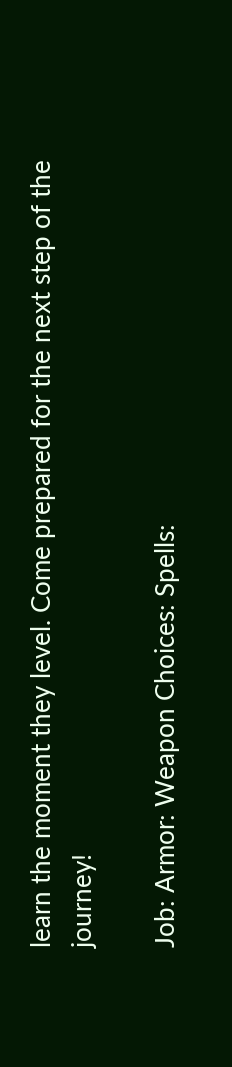learn the moment they level. Come prepared for the next step of the journey!

Job: Armor: Weapon Choices: Spells: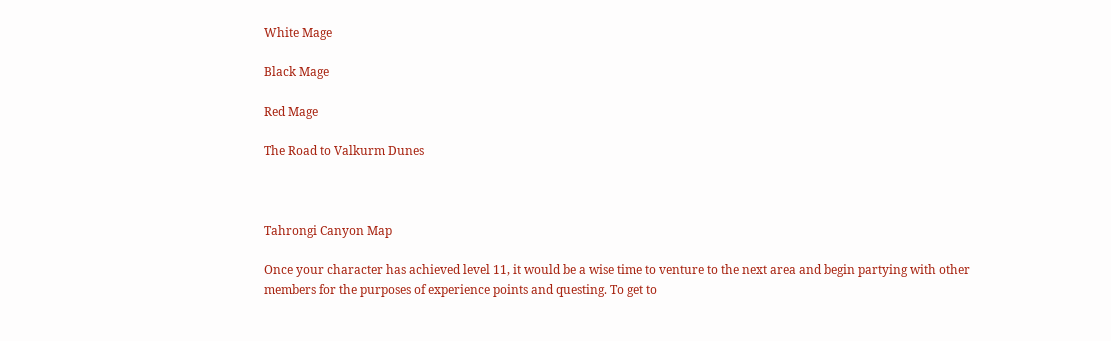White Mage

Black Mage

Red Mage

The Road to Valkurm Dunes



Tahrongi Canyon Map

Once your character has achieved level 11, it would be a wise time to venture to the next area and begin partying with other members for the purposes of experience points and questing. To get to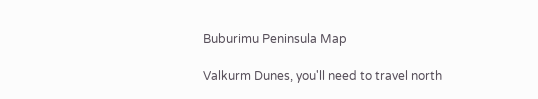Buburimu Peninsula Map

Valkurm Dunes, you'll need to travel north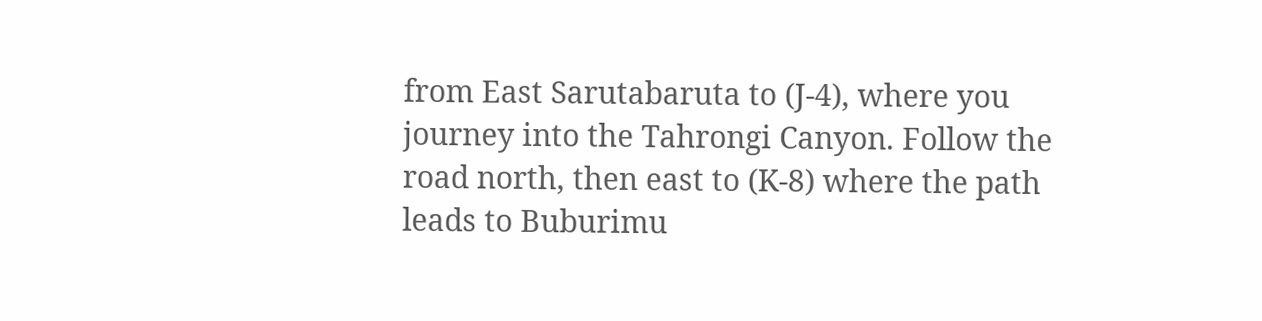from East Sarutabaruta to (J-4), where you journey into the Tahrongi Canyon. Follow the road north, then east to (K-8) where the path leads to Buburimu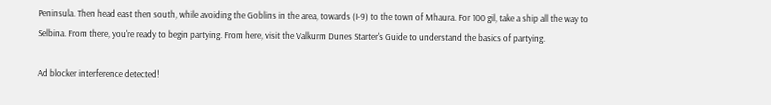Peninsula. Then head east then south, while avoiding the Goblins in the area, towards (I-9) to the town of Mhaura. For 100 gil, take a ship all the way to Selbina. From there, you're ready to begin partying. From here, visit the Valkurm Dunes Starter's Guide to understand the basics of partying.

Ad blocker interference detected!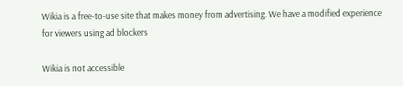Wikia is a free-to-use site that makes money from advertising. We have a modified experience for viewers using ad blockers

Wikia is not accessible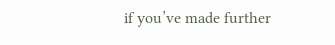if you’ve made further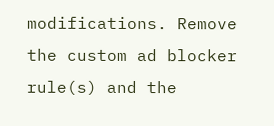modifications. Remove the custom ad blocker rule(s) and the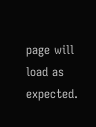page will load as expected.